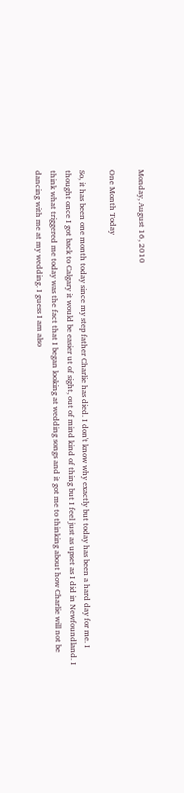Monday, August 16, 2010

One Month Today

So, it has been one month today since my step father Charlie has died. I don't know why exactly but today has been a hard day for me. I thought once I got back to Calgary it would be easier ut of sight, out of mind kind of thing but I feel just as upset as I did in Newfoundland. I think what triggered me today was the fact that I began looking at wedding songs and it got me to thinking about how Charlie will not be dancing with me at my wedding. I guess I am also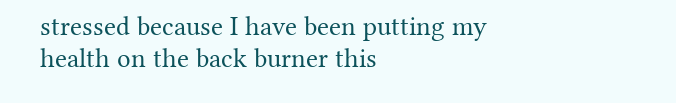stressed because I have been putting my health on the back burner this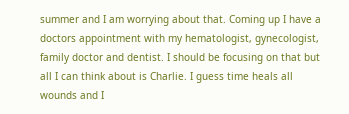summer and I am worrying about that. Coming up I have a doctors appointment with my hematologist, gynecologist, family doctor and dentist. I should be focusing on that but all I can think about is Charlie. I guess time heals all wounds and I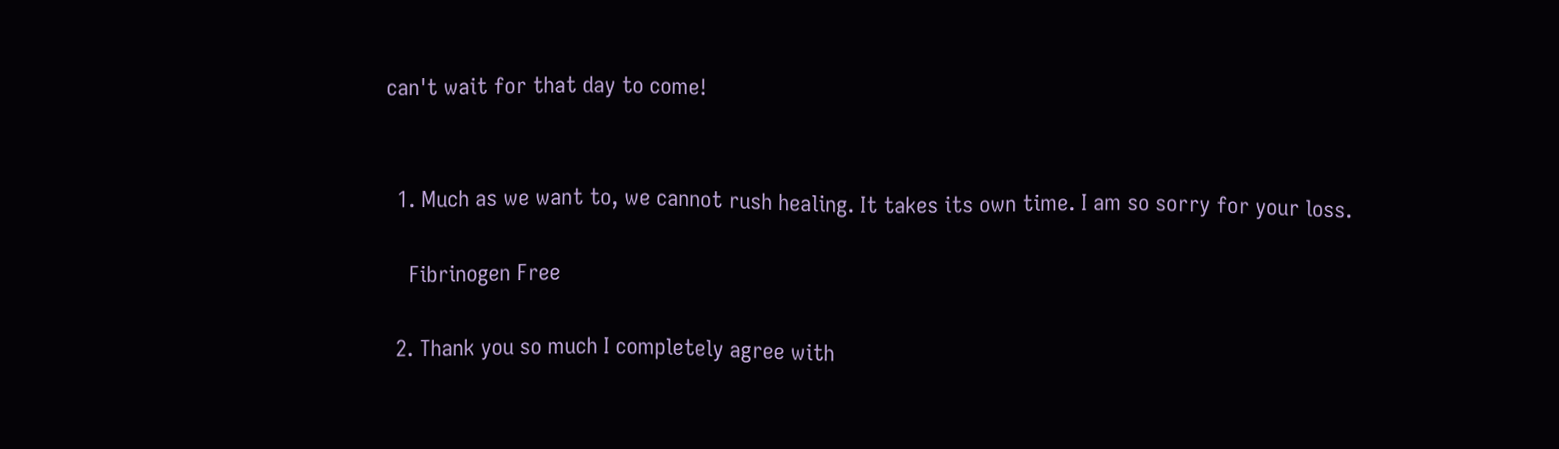can't wait for that day to come!


  1. Much as we want to, we cannot rush healing. It takes its own time. I am so sorry for your loss.

    Fibrinogen Free

  2. Thank you so much I completely agree with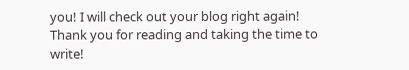you! I will check out your blog right again! Thank you for reading and taking the time to write!